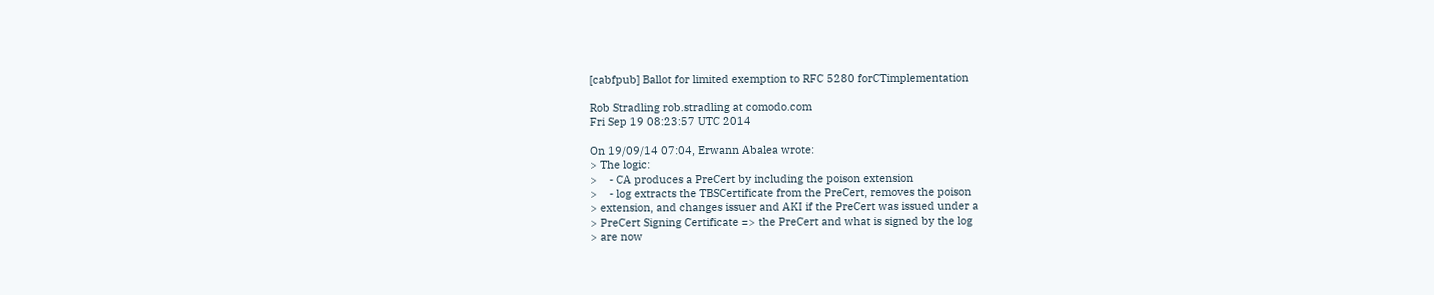[cabfpub] Ballot for limited exemption to RFC 5280 forCTimplementation

Rob Stradling rob.stradling at comodo.com
Fri Sep 19 08:23:57 UTC 2014

On 19/09/14 07:04, Erwann Abalea wrote:
> The logic:
>    - CA produces a PreCert by including the poison extension
>    - log extracts the TBSCertificate from the PreCert, removes the poison
> extension, and changes issuer and AKI if the PreCert was issued under a
> PreCert Signing Certificate => the PreCert and what is signed by the log
> are now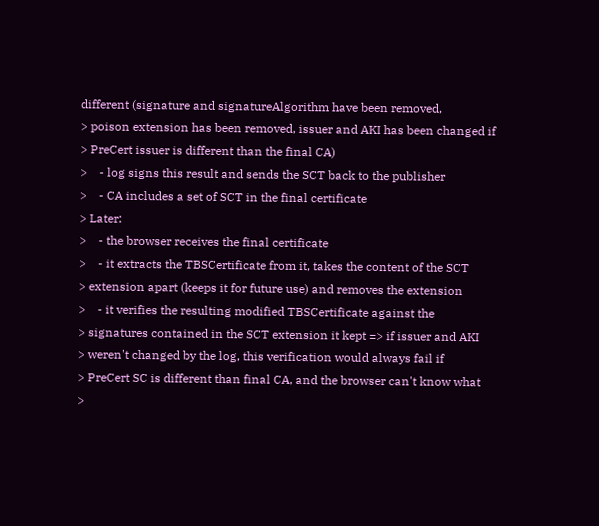different (signature and signatureAlgorithm have been removed,
> poison extension has been removed, issuer and AKI has been changed if
> PreCert issuer is different than the final CA)
>    - log signs this result and sends the SCT back to the publisher
>    - CA includes a set of SCT in the final certificate
> Later:
>    - the browser receives the final certificate
>    - it extracts the TBSCertificate from it, takes the content of the SCT
> extension apart (keeps it for future use) and removes the extension
>    - it verifies the resulting modified TBSCertificate against the
> signatures contained in the SCT extension it kept => if issuer and AKI
> weren't changed by the log, this verification would always fail if
> PreCert SC is different than final CA, and the browser can't know what
>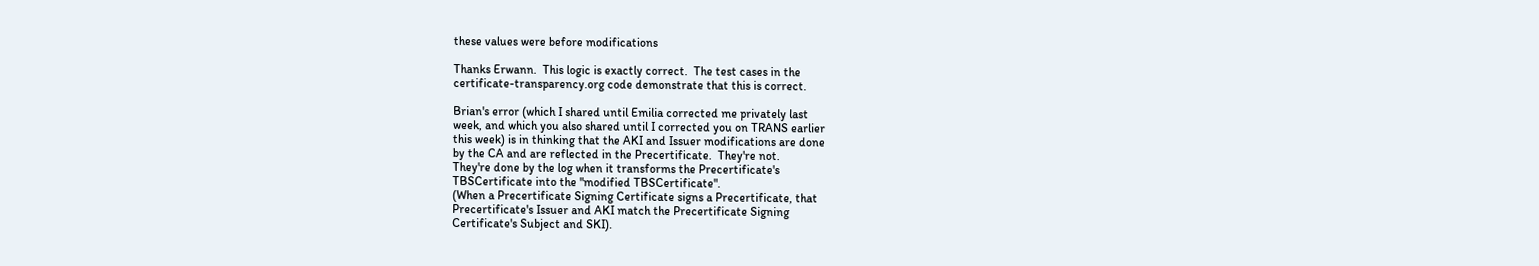these values were before modifications

Thanks Erwann.  This logic is exactly correct.  The test cases in the
certificate-transparency.org code demonstrate that this is correct.

Brian's error (which I shared until Emilia corrected me privately last
week, and which you also shared until I corrected you on TRANS earlier
this week) is in thinking that the AKI and Issuer modifications are done
by the CA and are reflected in the Precertificate.  They're not.
They're done by the log when it transforms the Precertificate's
TBSCertificate into the "modified TBSCertificate".
(When a Precertificate Signing Certificate signs a Precertificate, that
Precertificate's Issuer and AKI match the Precertificate Signing
Certificate's Subject and SKI).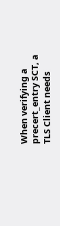When verifying a precert_entry SCT, a TLS Client needs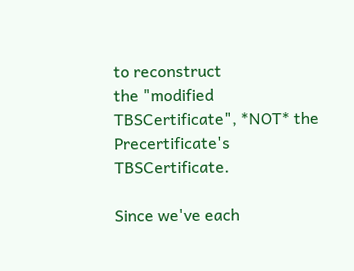to reconstruct
the "modified TBSCertificate", *NOT* the Precertificate's TBSCertificate.

Since we've each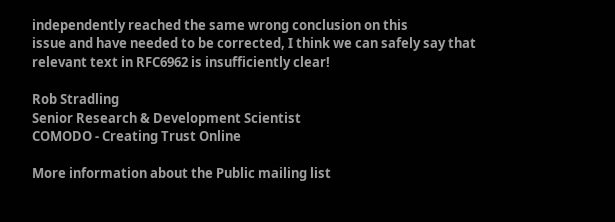independently reached the same wrong conclusion on this
issue and have needed to be corrected, I think we can safely say that
relevant text in RFC6962 is insufficiently clear!

Rob Stradling
Senior Research & Development Scientist
COMODO - Creating Trust Online

More information about the Public mailing list